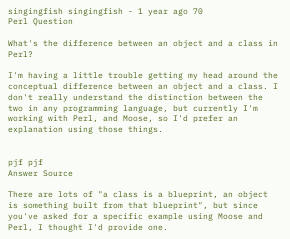singingfish singingfish - 1 year ago 70
Perl Question

What's the difference between an object and a class in Perl?

I'm having a little trouble getting my head around the conceptual difference between an object and a class. I don't really understand the distinction between the two in any programming language, but currently I'm working with Perl, and Moose, so I'd prefer an explanation using those things.


pjf pjf
Answer Source

There are lots of "a class is a blueprint, an object is something built from that blueprint", but since you've asked for a specific example using Moose and Perl, I thought I'd provide one.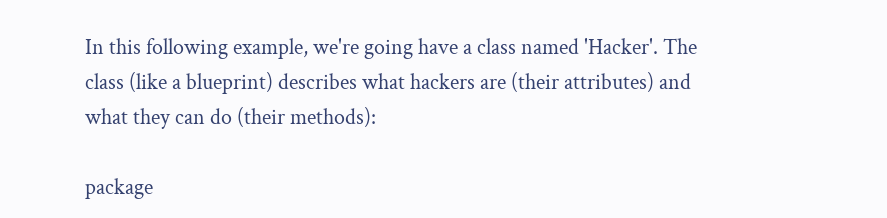In this following example, we're going have a class named 'Hacker'. The class (like a blueprint) describes what hackers are (their attributes) and what they can do (their methods):

package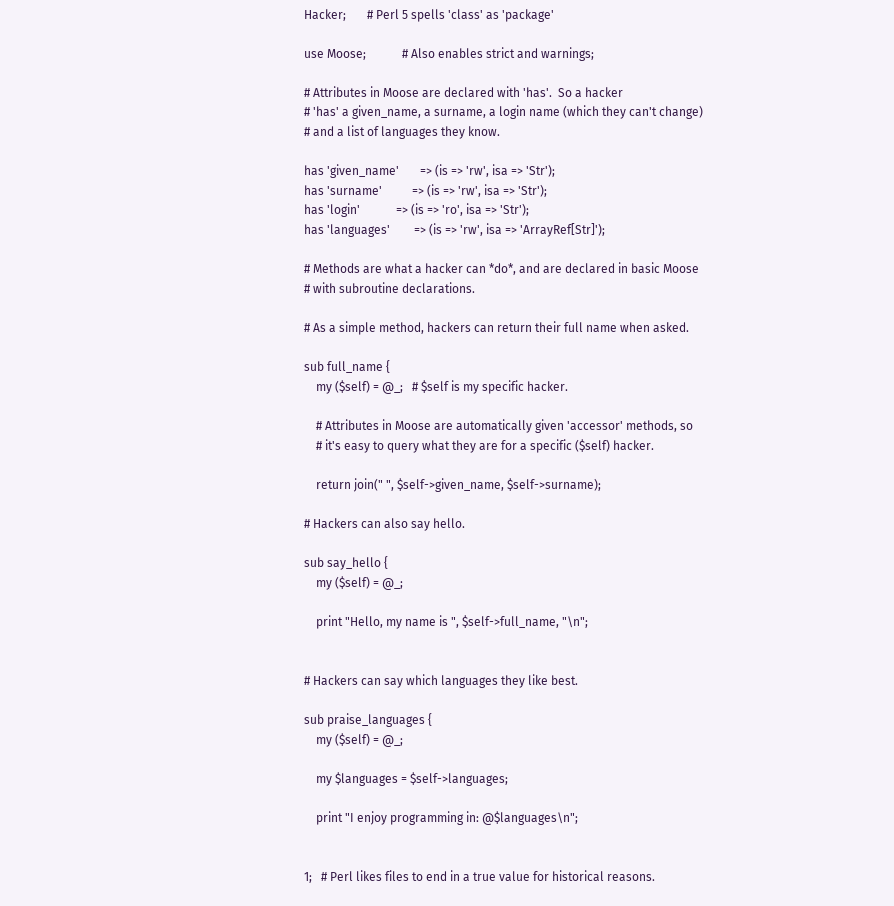Hacker;       # Perl 5 spells 'class' as 'package'

use Moose;            # Also enables strict and warnings;

# Attributes in Moose are declared with 'has'.  So a hacker
# 'has' a given_name, a surname, a login name (which they can't change)
# and a list of languages they know.

has 'given_name'       => (is => 'rw', isa => 'Str');
has 'surname'          => (is => 'rw', isa => 'Str');
has 'login'            => (is => 'ro', isa => 'Str');
has 'languages'        => (is => 'rw', isa => 'ArrayRef[Str]');

# Methods are what a hacker can *do*, and are declared in basic Moose
# with subroutine declarations.

# As a simple method, hackers can return their full name when asked.

sub full_name {
    my ($self) = @_;   # $self is my specific hacker.

    # Attributes in Moose are automatically given 'accessor' methods, so
    # it's easy to query what they are for a specific ($self) hacker.

    return join(" ", $self->given_name, $self->surname);

# Hackers can also say hello.

sub say_hello {
    my ($self) = @_;

    print "Hello, my name is ", $self->full_name, "\n";


# Hackers can say which languages they like best.

sub praise_languages {
    my ($self) = @_;

    my $languages = $self->languages;

    print "I enjoy programming in: @$languages\n";


1;   # Perl likes files to end in a true value for historical reasons.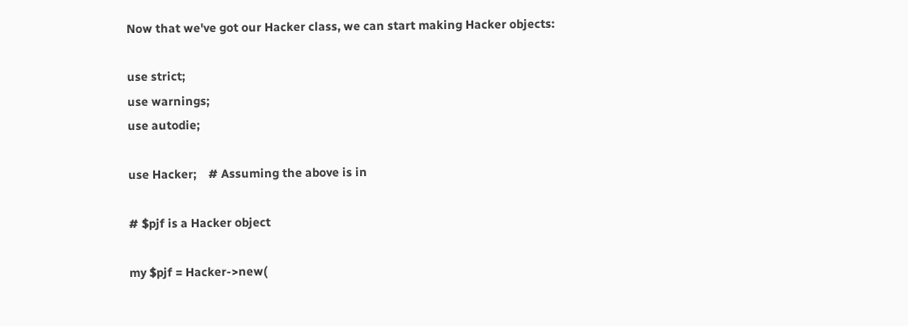Now that we've got our Hacker class, we can start making Hacker objects:

use strict;
use warnings;
use autodie;

use Hacker;    # Assuming the above is in

# $pjf is a Hacker object

my $pjf = Hacker->new(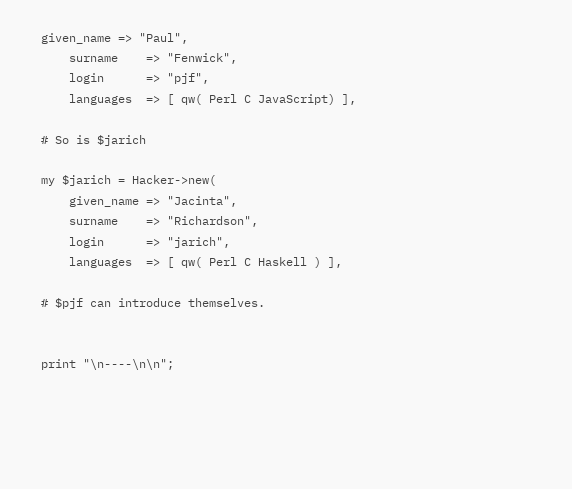given_name => "Paul",
    surname    => "Fenwick",
    login      => "pjf",
    languages  => [ qw( Perl C JavaScript) ],

# So is $jarich

my $jarich = Hacker->new(
    given_name => "Jacinta",
    surname    => "Richardson",
    login      => "jarich",
    languages  => [ qw( Perl C Haskell ) ],

# $pjf can introduce themselves.


print "\n----\n\n";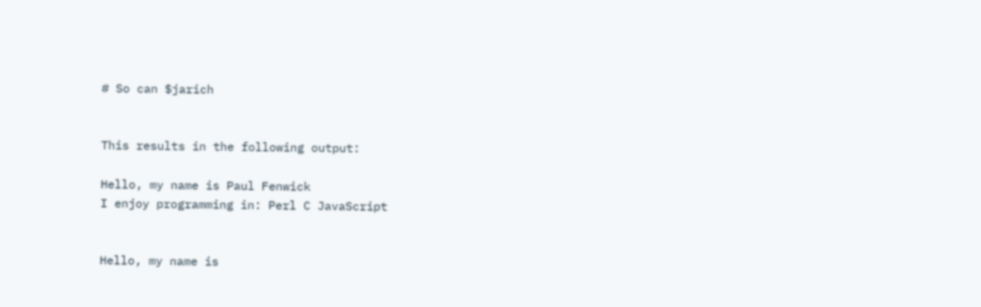# So can $jarich


This results in the following output:

Hello, my name is Paul Fenwick
I enjoy programming in: Perl C JavaScript


Hello, my name is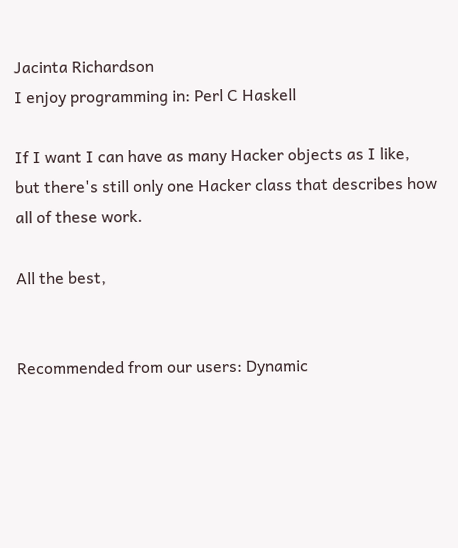Jacinta Richardson
I enjoy programming in: Perl C Haskell

If I want I can have as many Hacker objects as I like, but there's still only one Hacker class that describes how all of these work.

All the best,


Recommended from our users: Dynamic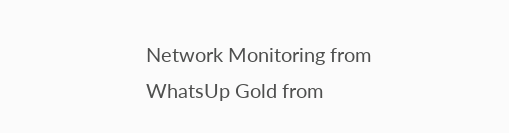Network Monitoring from WhatsUp Gold from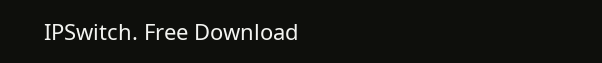IPSwitch. Free Download